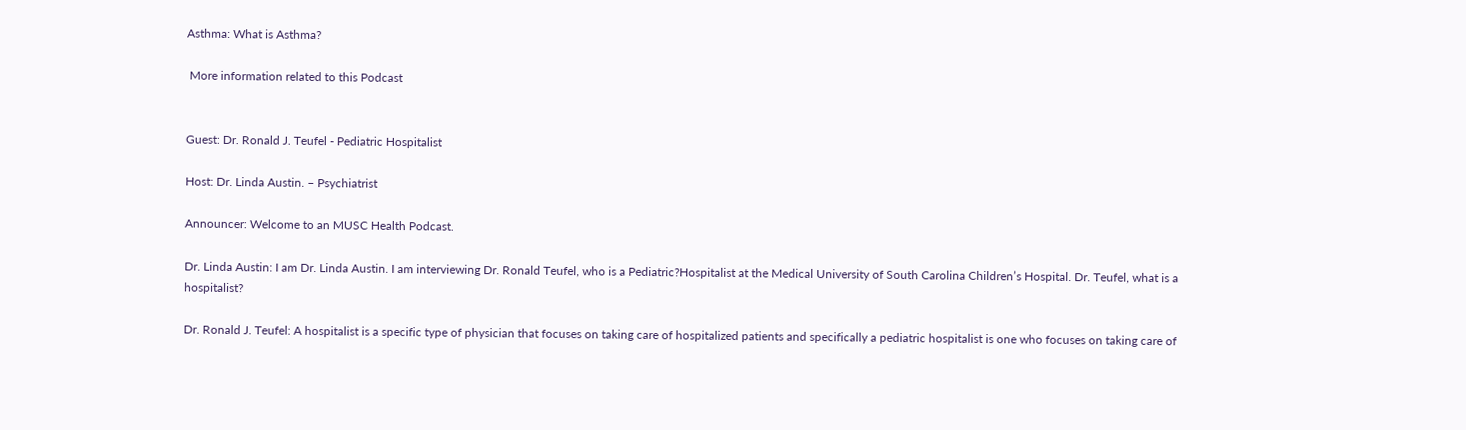Asthma: What is Asthma?

 More information related to this Podcast


Guest: Dr. Ronald J. Teufel - Pediatric Hospitalist

Host: Dr. Linda Austin. – Psychiatrist

Announcer: Welcome to an MUSC Health Podcast.

Dr. Linda Austin: I am Dr. Linda Austin. I am interviewing Dr. Ronald Teufel, who is a Pediatric?Hospitalist at the Medical University of South Carolina Children’s Hospital. Dr. Teufel, what is a hospitalist?

Dr. Ronald J. Teufel: A hospitalist is a specific type of physician that focuses on taking care of hospitalized patients and specifically a pediatric hospitalist is one who focuses on taking care of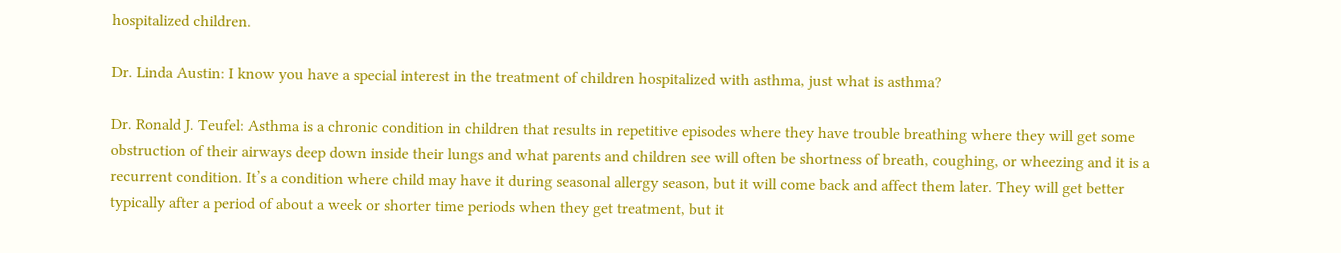hospitalized children.

Dr. Linda Austin: I know you have a special interest in the treatment of children hospitalized with asthma, just what is asthma?

Dr. Ronald J. Teufel: Asthma is a chronic condition in children that results in repetitive episodes where they have trouble breathing where they will get some obstruction of their airways deep down inside their lungs and what parents and children see will often be shortness of breath, coughing, or wheezing and it is a recurrent condition. It’s a condition where child may have it during seasonal allergy season, but it will come back and affect them later. They will get better typically after a period of about a week or shorter time periods when they get treatment, but it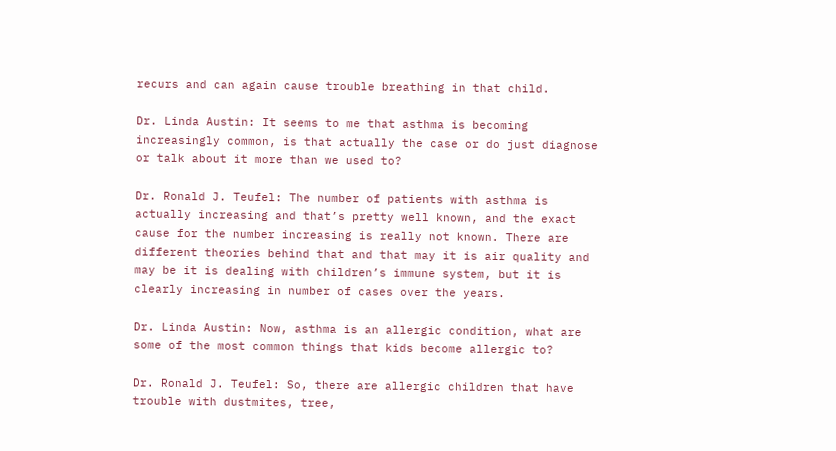recurs and can again cause trouble breathing in that child.

Dr. Linda Austin: It seems to me that asthma is becoming increasingly common, is that actually the case or do just diagnose or talk about it more than we used to?

Dr. Ronald J. Teufel: The number of patients with asthma is actually increasing and that’s pretty well known, and the exact cause for the number increasing is really not known. There are different theories behind that and that may it is air quality and may be it is dealing with children’s immune system, but it is clearly increasing in number of cases over the years.

Dr. Linda Austin: Now, asthma is an allergic condition, what are some of the most common things that kids become allergic to?

Dr. Ronald J. Teufel: So, there are allergic children that have trouble with dustmites, tree,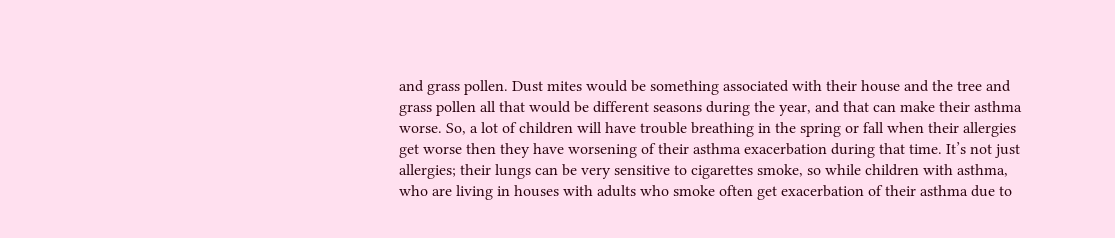and grass pollen. Dust mites would be something associated with their house and the tree and grass pollen all that would be different seasons during the year, and that can make their asthma worse. So, a lot of children will have trouble breathing in the spring or fall when their allergies get worse then they have worsening of their asthma exacerbation during that time. It’s not just allergies; their lungs can be very sensitive to cigarettes smoke, so while children with asthma, who are living in houses with adults who smoke often get exacerbation of their asthma due to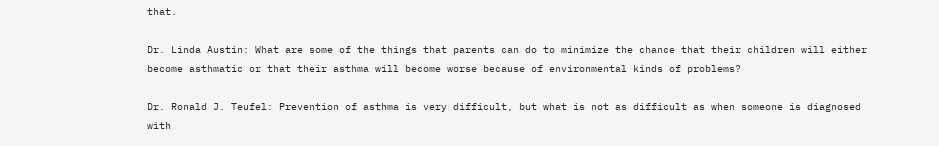that.

Dr. Linda Austin: What are some of the things that parents can do to minimize the chance that their children will either become asthmatic or that their asthma will become worse because of environmental kinds of problems?

Dr. Ronald J. Teufel: Prevention of asthma is very difficult, but what is not as difficult as when someone is diagnosed with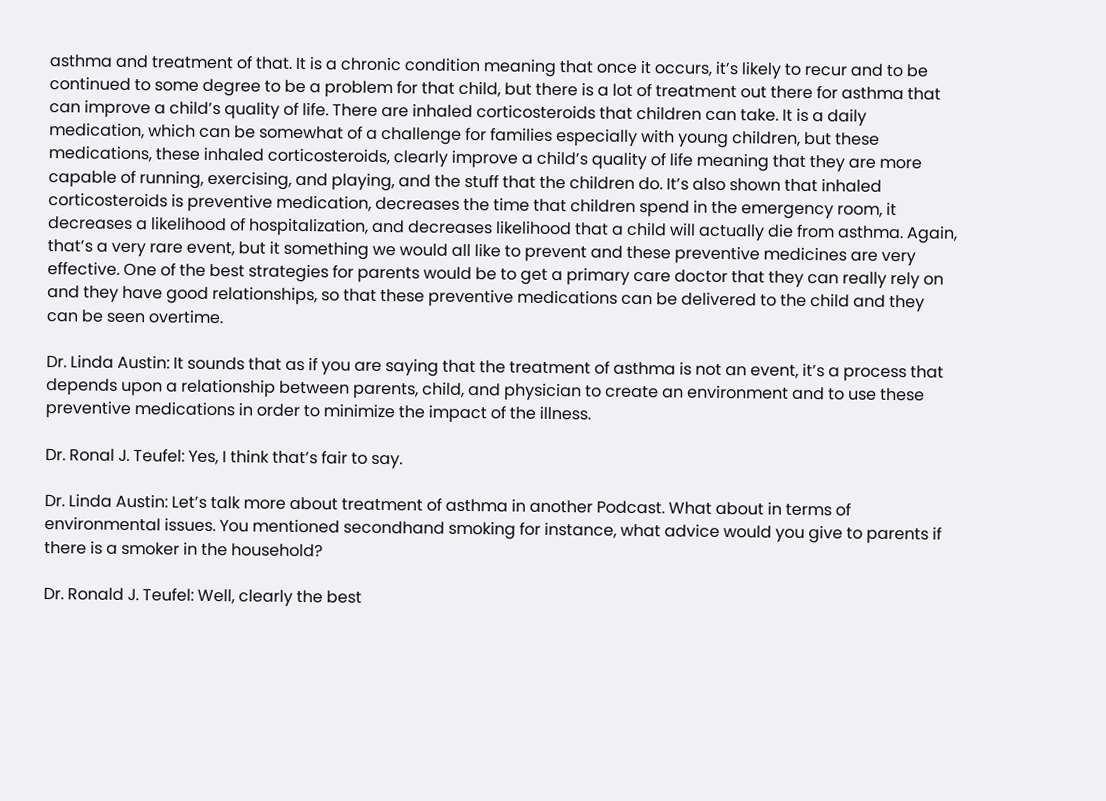asthma and treatment of that. It is a chronic condition meaning that once it occurs, it’s likely to recur and to be continued to some degree to be a problem for that child, but there is a lot of treatment out there for asthma that can improve a child’s quality of life. There are inhaled corticosteroids that children can take. It is a daily medication, which can be somewhat of a challenge for families especially with young children, but these medications, these inhaled corticosteroids, clearly improve a child’s quality of life meaning that they are more capable of running, exercising, and playing, and the stuff that the children do. It’s also shown that inhaled corticosteroids is preventive medication, decreases the time that children spend in the emergency room, it decreases a likelihood of hospitalization, and decreases likelihood that a child will actually die from asthma. Again, that’s a very rare event, but it something we would all like to prevent and these preventive medicines are very effective. One of the best strategies for parents would be to get a primary care doctor that they can really rely on and they have good relationships, so that these preventive medications can be delivered to the child and they can be seen overtime.

Dr. Linda Austin: It sounds that as if you are saying that the treatment of asthma is not an event, it’s a process that depends upon a relationship between parents, child, and physician to create an environment and to use these preventive medications in order to minimize the impact of the illness.

Dr. Ronal J. Teufel: Yes, I think that’s fair to say.

Dr. Linda Austin: Let’s talk more about treatment of asthma in another Podcast. What about in terms of environmental issues. You mentioned secondhand smoking for instance, what advice would you give to parents if there is a smoker in the household?

Dr. Ronald J. Teufel: Well, clearly the best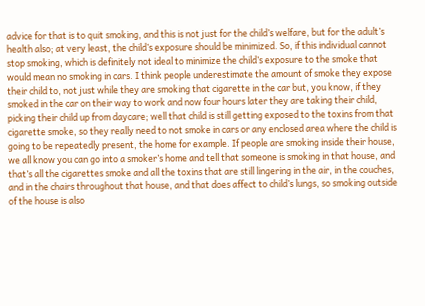advice for that is to quit smoking, and this is not just for the child’s welfare, but for the adult’s health also; at very least, the child’s exposure should be minimized. So, if this individual cannot stop smoking, which is definitely not ideal to minimize the child’s exposure to the smoke that would mean no smoking in cars. I think people underestimate the amount of smoke they expose their child to, not just while they are smoking that cigarette in the car but, you know, if they smoked in the car on their way to work and now four hours later they are taking their child, picking their child up from daycare; well that child is still getting exposed to the toxins from that cigarette smoke, so they really need to not smoke in cars or any enclosed area where the child is going to be repeatedly present, the home for example. If people are smoking inside their house, we all know you can go into a smoker’s home and tell that someone is smoking in that house, and that’s all the cigarettes smoke and all the toxins that are still lingering in the air, in the couches, and in the chairs throughout that house, and that does affect to child’s lungs, so smoking outside of the house is also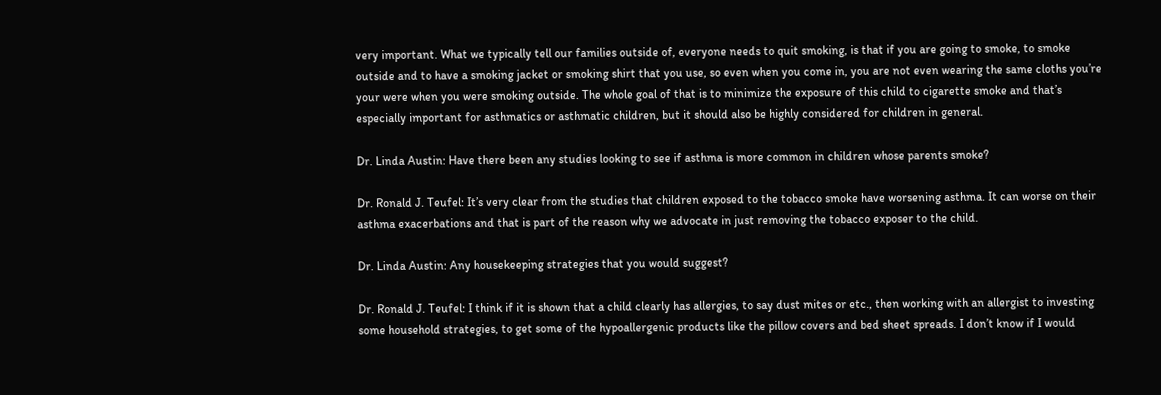very important. What we typically tell our families outside of, everyone needs to quit smoking, is that if you are going to smoke, to smoke outside and to have a smoking jacket or smoking shirt that you use, so even when you come in, you are not even wearing the same cloths you’re your were when you were smoking outside. The whole goal of that is to minimize the exposure of this child to cigarette smoke and that’s especially important for asthmatics or asthmatic children, but it should also be highly considered for children in general.

Dr. Linda Austin: Have there been any studies looking to see if asthma is more common in children whose parents smoke?

Dr. Ronald J. Teufel: It’s very clear from the studies that children exposed to the tobacco smoke have worsening asthma. It can worse on their asthma exacerbations and that is part of the reason why we advocate in just removing the tobacco exposer to the child.

Dr. Linda Austin: Any housekeeping strategies that you would suggest?

Dr. Ronald J. Teufel: I think if it is shown that a child clearly has allergies, to say dust mites or etc., then working with an allergist to investing some household strategies, to get some of the hypoallergenic products like the pillow covers and bed sheet spreads. I don’t know if I would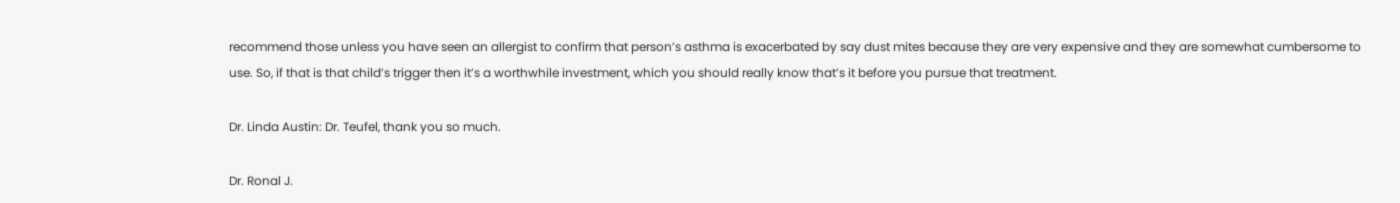recommend those unless you have seen an allergist to confirm that person’s asthma is exacerbated by say dust mites because they are very expensive and they are somewhat cumbersome to use. So, if that is that child’s trigger then it’s a worthwhile investment, which you should really know that’s it before you pursue that treatment.

Dr. Linda Austin: Dr. Teufel, thank you so much.

Dr. Ronal J.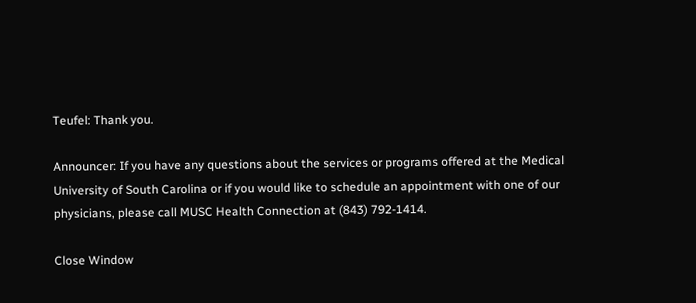Teufel: Thank you.

Announcer: If you have any questions about the services or programs offered at the Medical University of South Carolina or if you would like to schedule an appointment with one of our physicians, please call MUSC Health Connection at (843) 792-1414.

Close Window